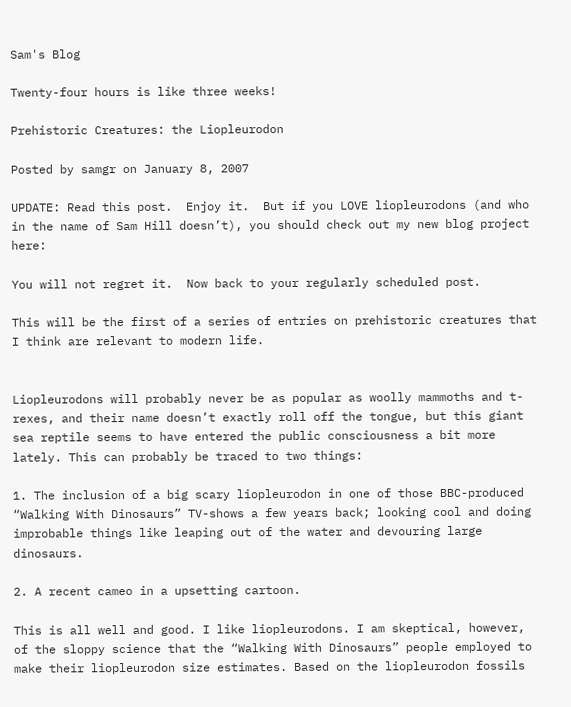Sam's Blog

Twenty-four hours is like three weeks!

Prehistoric Creatures: the Liopleurodon

Posted by samgr on January 8, 2007

UPDATE: Read this post.  Enjoy it.  But if you LOVE liopleurodons (and who in the name of Sam Hill doesn’t), you should check out my new blog project here:

You will not regret it.  Now back to your regularly scheduled post.

This will be the first of a series of entries on prehistoric creatures that I think are relevant to modern life.


Liopleurodons will probably never be as popular as woolly mammoths and t-rexes, and their name doesn’t exactly roll off the tongue, but this giant sea reptile seems to have entered the public consciousness a bit more lately. This can probably be traced to two things:

1. The inclusion of a big scary liopleurodon in one of those BBC-produced “Walking With Dinosaurs” TV-shows a few years back; looking cool and doing improbable things like leaping out of the water and devouring large dinosaurs.

2. A recent cameo in a upsetting cartoon.

This is all well and good. I like liopleurodons. I am skeptical, however, of the sloppy science that the “Walking With Dinosaurs” people employed to make their liopleurodon size estimates. Based on the liopleurodon fossils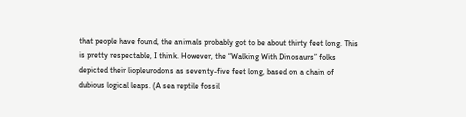that people have found, the animals probably got to be about thirty feet long. This is pretty respectable, I think. However, the “Walking With Dinosaurs” folks depicted their liopleurodons as seventy-five feet long, based on a chain of dubious logical leaps. (A sea reptile fossil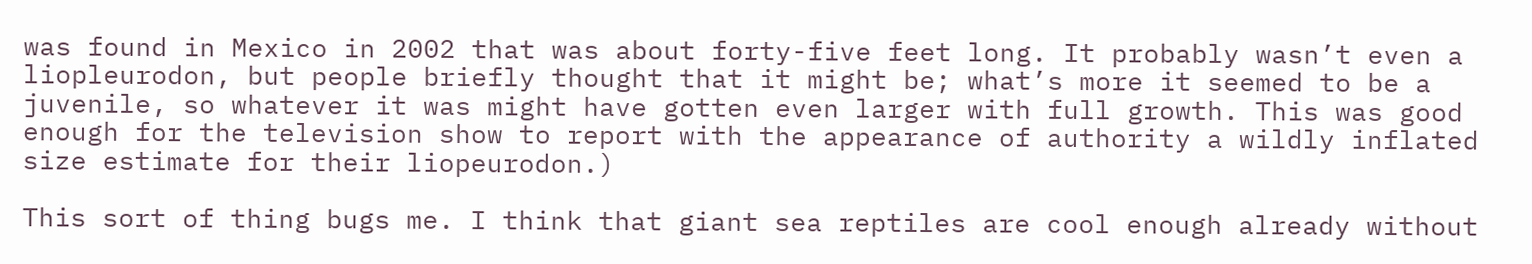was found in Mexico in 2002 that was about forty-five feet long. It probably wasn’t even a liopleurodon, but people briefly thought that it might be; what’s more it seemed to be a juvenile, so whatever it was might have gotten even larger with full growth. This was good enough for the television show to report with the appearance of authority a wildly inflated size estimate for their liopeurodon.)

This sort of thing bugs me. I think that giant sea reptiles are cool enough already without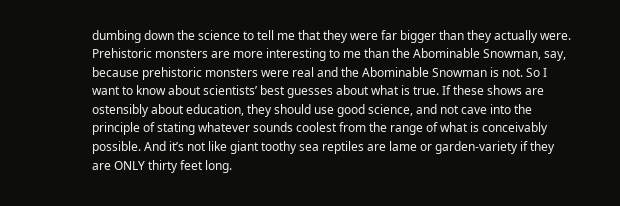dumbing down the science to tell me that they were far bigger than they actually were. Prehistoric monsters are more interesting to me than the Abominable Snowman, say, because prehistoric monsters were real and the Abominable Snowman is not. So I want to know about scientists’ best guesses about what is true. If these shows are ostensibly about education, they should use good science, and not cave into the principle of stating whatever sounds coolest from the range of what is conceivably possible. And it’s not like giant toothy sea reptiles are lame or garden-variety if they are ONLY thirty feet long.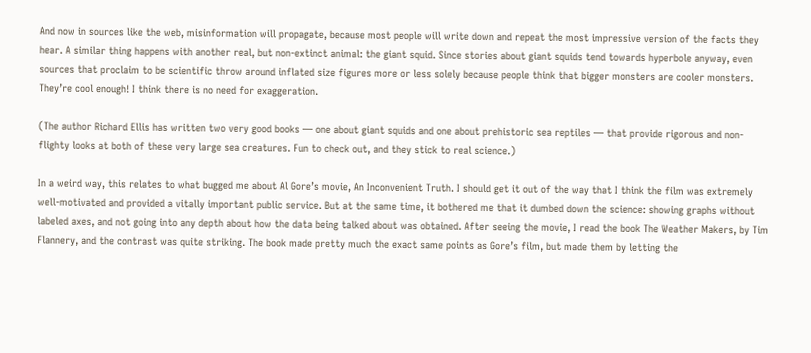And now in sources like the web, misinformation will propagate, because most people will write down and repeat the most impressive version of the facts they hear. A similar thing happens with another real, but non-extinct animal: the giant squid. Since stories about giant squids tend towards hyperbole anyway, even sources that proclaim to be scientific throw around inflated size figures more or less solely because people think that bigger monsters are cooler monsters. They’re cool enough! I think there is no need for exaggeration.

(The author Richard Ellis has written two very good books — one about giant squids and one about prehistoric sea reptiles — that provide rigorous and non-flighty looks at both of these very large sea creatures. Fun to check out, and they stick to real science.)

In a weird way, this relates to what bugged me about Al Gore’s movie, An Inconvenient Truth. I should get it out of the way that I think the film was extremely well-motivated and provided a vitally important public service. But at the same time, it bothered me that it dumbed down the science: showing graphs without labeled axes, and not going into any depth about how the data being talked about was obtained. After seeing the movie, I read the book The Weather Makers, by Tim Flannery, and the contrast was quite striking. The book made pretty much the exact same points as Gore’s film, but made them by letting the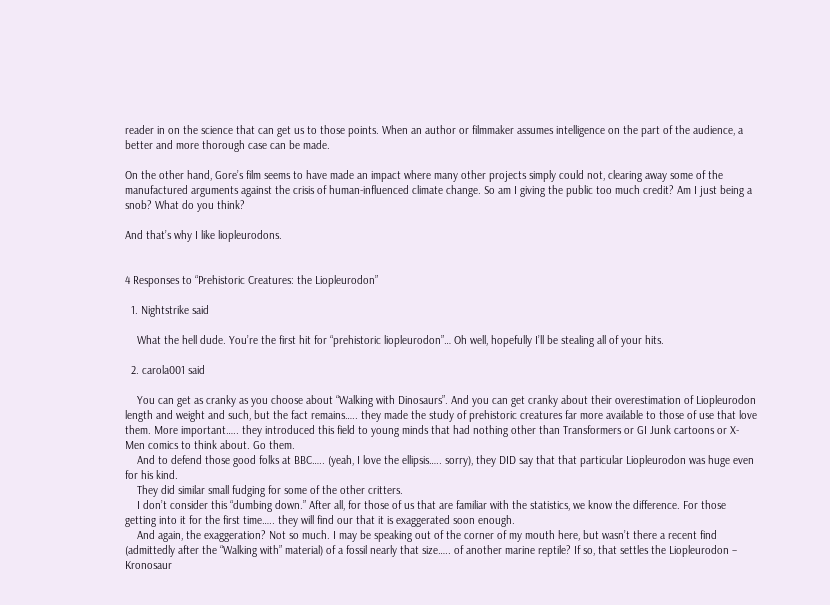reader in on the science that can get us to those points. When an author or filmmaker assumes intelligence on the part of the audience, a better and more thorough case can be made.

On the other hand, Gore’s film seems to have made an impact where many other projects simply could not, clearing away some of the manufactured arguments against the crisis of human-influenced climate change. So am I giving the public too much credit? Am I just being a snob? What do you think?

And that’s why I like liopleurodons.


4 Responses to “Prehistoric Creatures: the Liopleurodon”

  1. Nightstrike said

    What the hell dude. You’re the first hit for “prehistoric liopleurodon”… Oh well, hopefully I’ll be stealing all of your hits.

  2. carola001 said

    You can get as cranky as you choose about “Walking with Dinosaurs”. And you can get cranky about their overestimation of Liopleurodon length and weight and such, but the fact remains….. they made the study of prehistoric creatures far more available to those of use that love them. More important….. they introduced this field to young minds that had nothing other than Transformers or GI Junk cartoons or X-Men comics to think about. Go them.
    And to defend those good folks at BBC….. (yeah, I love the ellipsis….. sorry), they DID say that that particular Liopleurodon was huge even for his kind.
    They did similar small fudging for some of the other critters.
    I don’t consider this “dumbing down.” After all, for those of us that are familiar with the statistics, we know the difference. For those getting into it for the first time….. they will find our that it is exaggerated soon enough.
    And again, the exaggeration? Not so much. I may be speaking out of the corner of my mouth here, but wasn’t there a recent find (admittedly after the “Walking with” material) of a fossil nearly that size….. of another marine reptile? If so, that settles the Liopleurodon – Kronosaur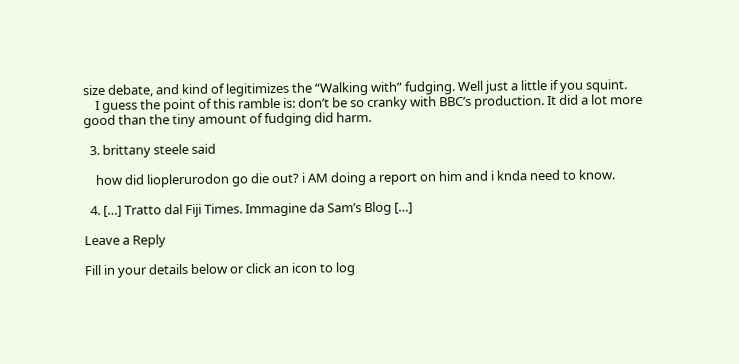size debate, and kind of legitimizes the “Walking with” fudging. Well just a little if you squint.
    I guess the point of this ramble is: don’t be so cranky with BBC’s production. It did a lot more good than the tiny amount of fudging did harm.

  3. brittany steele said

    how did lioplerurodon go die out? i AM doing a report on him and i knda need to know.

  4. […] Tratto dal Fiji Times. Immagine da Sam’s Blog […]

Leave a Reply

Fill in your details below or click an icon to log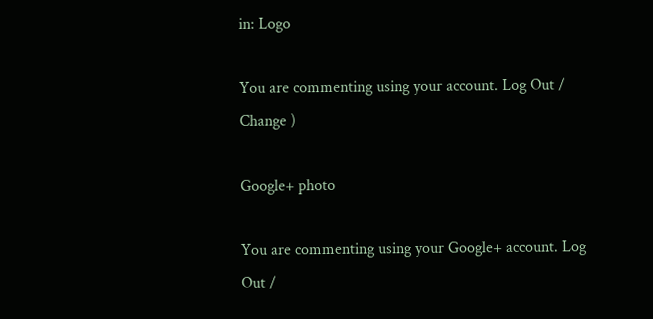in: Logo

You are commenting using your account. Log Out /  Change )

Google+ photo

You are commenting using your Google+ account. Log Out /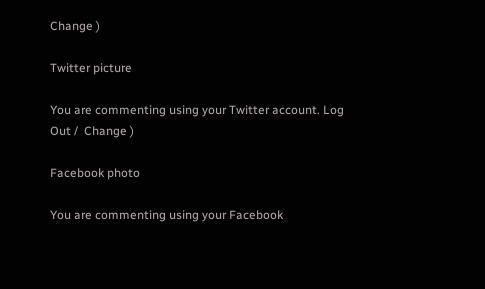Change )

Twitter picture

You are commenting using your Twitter account. Log Out /  Change )

Facebook photo

You are commenting using your Facebook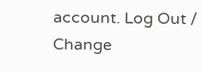account. Log Out /  Change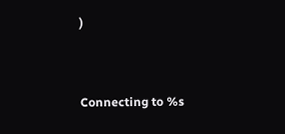)


Connecting to %s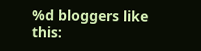%d bloggers like this: